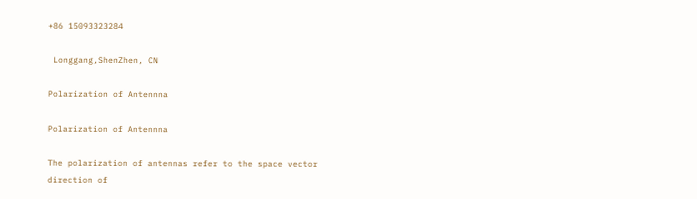+86 15093323284

 Longgang,ShenZhen, CN

Polarization of Antennna

Polarization of Antennna

The polarization of antennas refer to the space vector direction of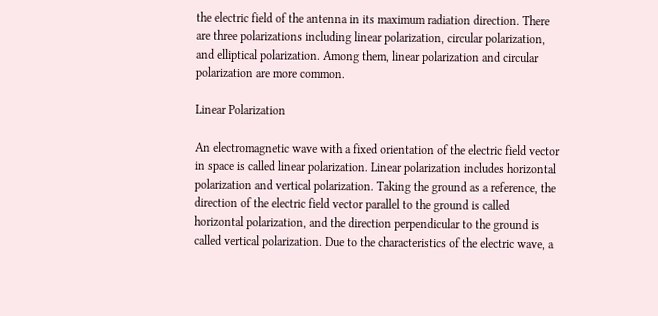the electric field of the antenna in its maximum radiation direction. There are three polarizations including linear polarization, circular polarization, and elliptical polarization. Among them, linear polarization and circular polarization are more common.

Linear Polarization

An electromagnetic wave with a fixed orientation of the electric field vector in space is called linear polarization. Linear polarization includes horizontal polarization and vertical polarization. Taking the ground as a reference, the direction of the electric field vector parallel to the ground is called horizontal polarization, and the direction perpendicular to the ground is called vertical polarization. Due to the characteristics of the electric wave, a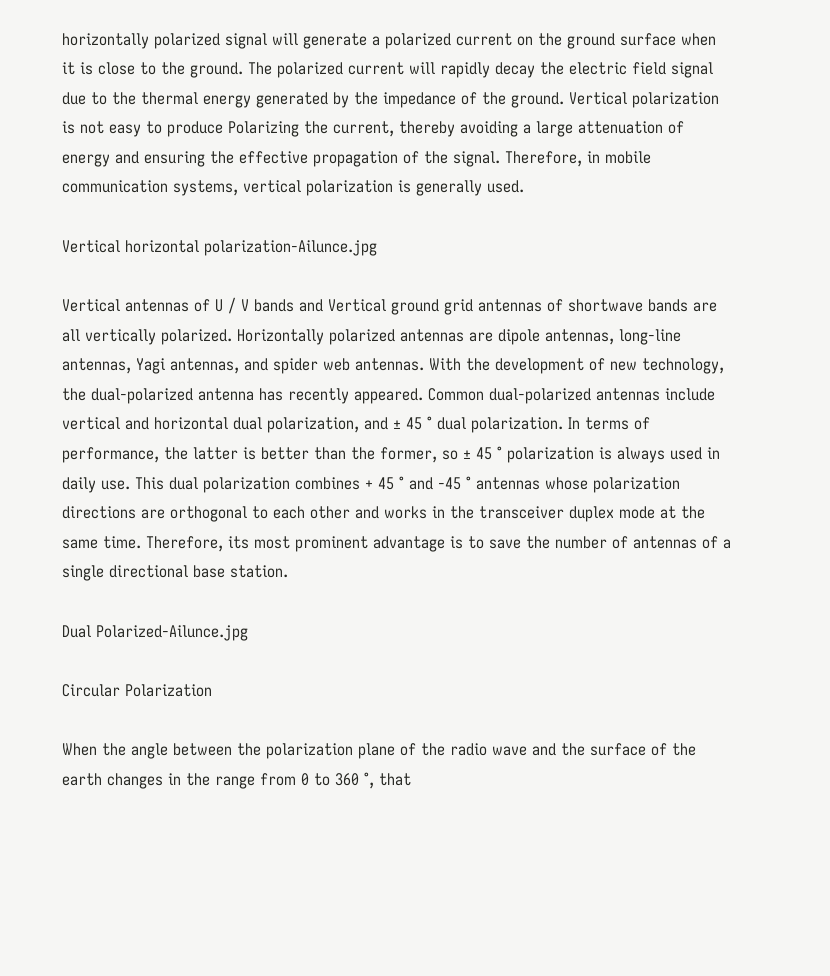horizontally polarized signal will generate a polarized current on the ground surface when it is close to the ground. The polarized current will rapidly decay the electric field signal due to the thermal energy generated by the impedance of the ground. Vertical polarization is not easy to produce Polarizing the current, thereby avoiding a large attenuation of energy and ensuring the effective propagation of the signal. Therefore, in mobile communication systems, vertical polarization is generally used.

Vertical horizontal polarization-Ailunce.jpg

Vertical antennas of U / V bands and Vertical ground grid antennas of shortwave bands are all vertically polarized. Horizontally polarized antennas are dipole antennas, long-line antennas, Yagi antennas, and spider web antennas. With the development of new technology, the dual-polarized antenna has recently appeared. Common dual-polarized antennas include vertical and horizontal dual polarization, and ± 45 ° dual polarization. In terms of performance, the latter is better than the former, so ± 45 ° polarization is always used in daily use. This dual polarization combines + 45 ° and -45 ° antennas whose polarization directions are orthogonal to each other and works in the transceiver duplex mode at the same time. Therefore, its most prominent advantage is to save the number of antennas of a single directional base station.

Dual Polarized-Ailunce.jpg

Circular Polarization

When the angle between the polarization plane of the radio wave and the surface of the earth changes in the range from 0 to 360 °, that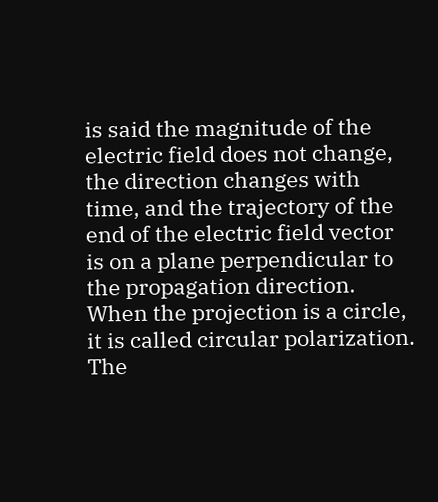is said the magnitude of the electric field does not change, the direction changes with time, and the trajectory of the end of the electric field vector is on a plane perpendicular to the propagation direction. When the projection is a circle, it is called circular polarization. The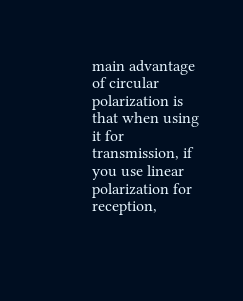main advantage of circular polarization is that when using it for transmission, if you use linear polarization for reception,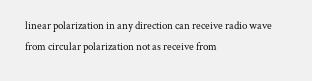linear polarization in any direction can receive radio wave from circular polarization not as receive from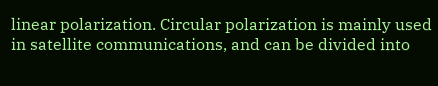linear polarization. Circular polarization is mainly used in satellite communications, and can be divided into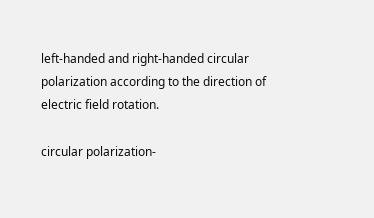left-handed and right-handed circular polarization according to the direction of electric field rotation.

circular polarization-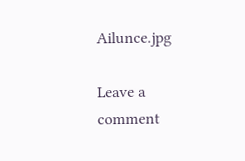Ailunce.jpg

Leave a comment